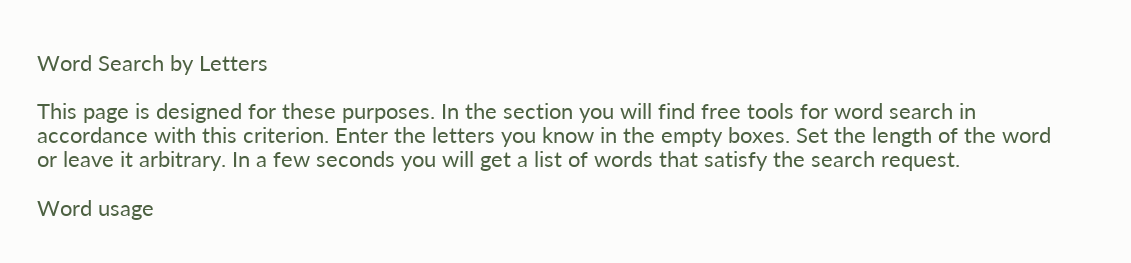Word Search by Letters

This page is designed for these purposes. In the section you will find free tools for word search in accordance with this criterion. Enter the letters you know in the empty boxes. Set the length of the word or leave it arbitrary. In a few seconds you will get a list of words that satisfy the search request.

Word usage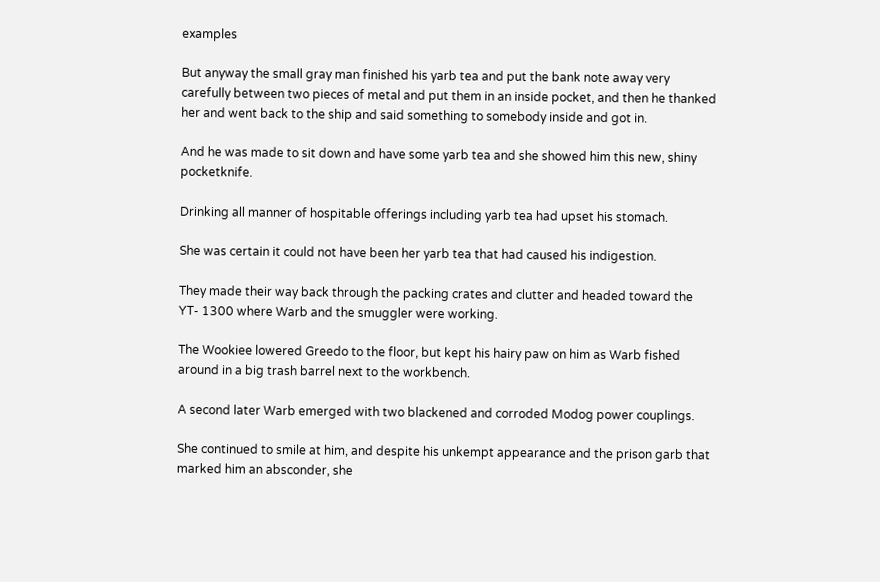examples

But anyway the small gray man finished his yarb tea and put the bank note away very carefully between two pieces of metal and put them in an inside pocket, and then he thanked her and went back to the ship and said something to somebody inside and got in.

And he was made to sit down and have some yarb tea and she showed him this new, shiny pocketknife.

Drinking all manner of hospitable offerings including yarb tea had upset his stomach.

She was certain it could not have been her yarb tea that had caused his indigestion.

They made their way back through the packing crates and clutter and headed toward the YT- 1300 where Warb and the smuggler were working.

The Wookiee lowered Greedo to the floor, but kept his hairy paw on him as Warb fished around in a big trash barrel next to the workbench.

A second later Warb emerged with two blackened and corroded Modog power couplings.

She continued to smile at him, and despite his unkempt appearance and the prison garb that marked him an absconder, she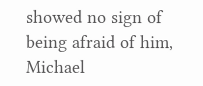showed no sign of being afraid of him, Michael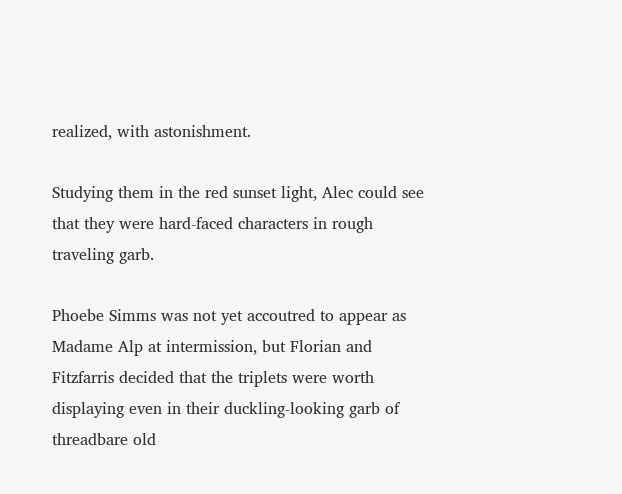realized, with astonishment.

Studying them in the red sunset light, Alec could see that they were hard-faced characters in rough traveling garb.

Phoebe Simms was not yet accoutred to appear as Madame Alp at intermission, but Florian and Fitzfarris decided that the triplets were worth displaying even in their duckling-looking garb of threadbare old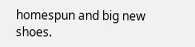homespun and big new shoes.